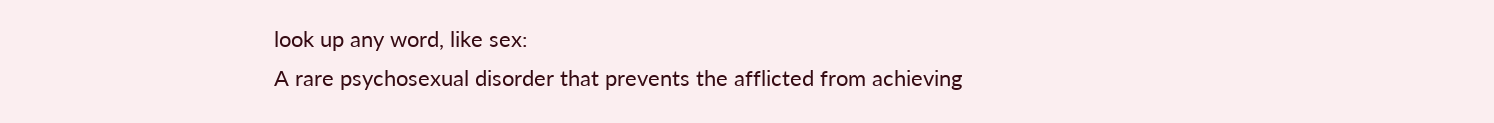look up any word, like sex:
A rare psychosexual disorder that prevents the afflicted from achieving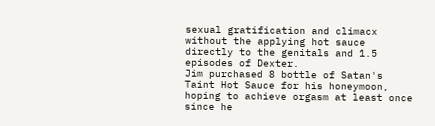sexual gratification and climacx without the applying hot sauce directly to the genitals and 1.5 episodes of Dexter.
Jim purchased 8 bottle of Satan's Taint Hot Sauce for his honeymoon, hoping to achieve orgasm at least once since he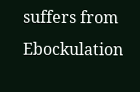suffers from Ebockulation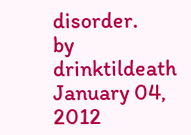disorder.
by drinktildeath January 04, 2012